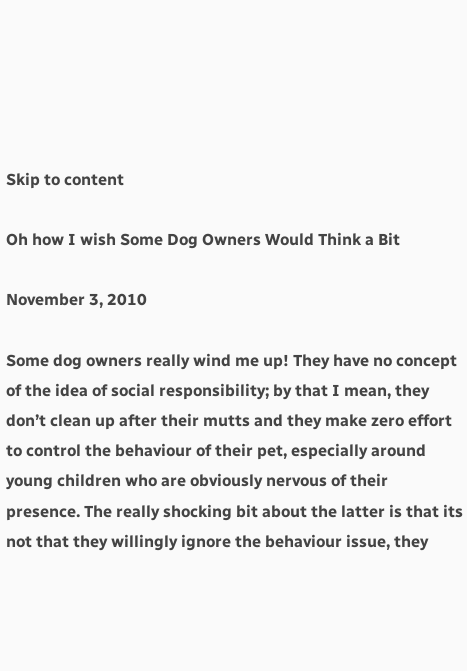Skip to content

Oh how I wish Some Dog Owners Would Think a Bit

November 3, 2010

Some dog owners really wind me up! They have no concept of the idea of social responsibility; by that I mean, they don’t clean up after their mutts and they make zero effort to control the behaviour of their pet, especially around young children who are obviously nervous of their presence. The really shocking bit about the latter is that its not that they willingly ignore the behaviour issue, they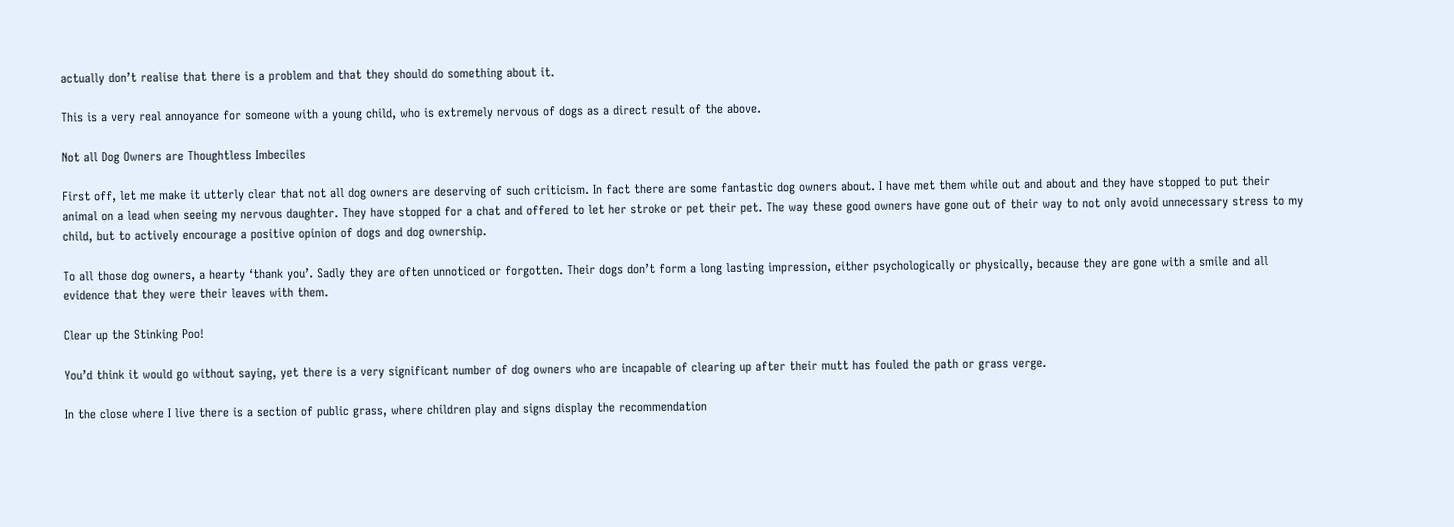actually don’t realise that there is a problem and that they should do something about it.

This is a very real annoyance for someone with a young child, who is extremely nervous of dogs as a direct result of the above.

Not all Dog Owners are Thoughtless Imbeciles

First off, let me make it utterly clear that not all dog owners are deserving of such criticism. In fact there are some fantastic dog owners about. I have met them while out and about and they have stopped to put their animal on a lead when seeing my nervous daughter. They have stopped for a chat and offered to let her stroke or pet their pet. The way these good owners have gone out of their way to not only avoid unnecessary stress to my child, but to actively encourage a positive opinion of dogs and dog ownership.

To all those dog owners, a hearty ‘thank you’. Sadly they are often unnoticed or forgotten. Their dogs don’t form a long lasting impression, either psychologically or physically, because they are gone with a smile and all evidence that they were their leaves with them.

Clear up the Stinking Poo!

You’d think it would go without saying, yet there is a very significant number of dog owners who are incapable of clearing up after their mutt has fouled the path or grass verge.

In the close where I live there is a section of public grass, where children play and signs display the recommendation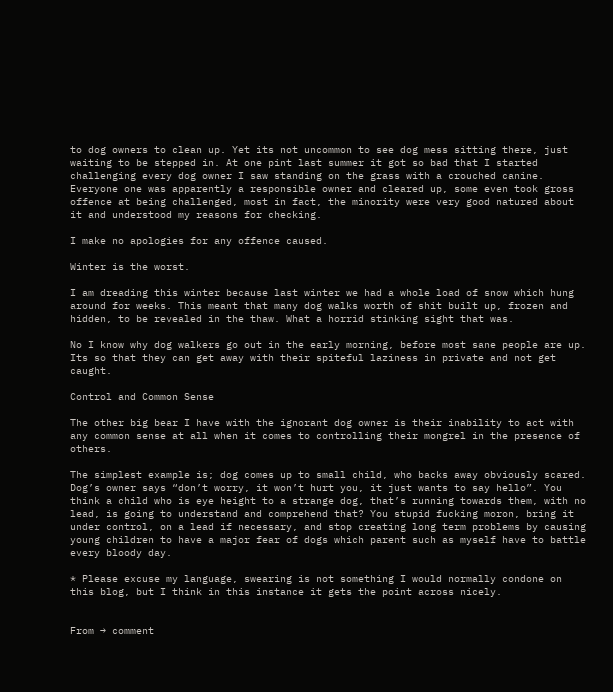to dog owners to clean up. Yet its not uncommon to see dog mess sitting there, just waiting to be stepped in. At one pint last summer it got so bad that I started challenging every dog owner I saw standing on the grass with a crouched canine. Everyone one was apparently a responsible owner and cleared up, some even took gross offence at being challenged, most in fact, the minority were very good natured about it and understood my reasons for checking.

I make no apologies for any offence caused.

Winter is the worst.

I am dreading this winter because last winter we had a whole load of snow which hung around for weeks. This meant that many dog walks worth of shit built up, frozen and hidden, to be revealed in the thaw. What a horrid stinking sight that was.

No I know why dog walkers go out in the early morning, before most sane people are up. Its so that they can get away with their spiteful laziness in private and not get caught.

Control and Common Sense

The other big bear I have with the ignorant dog owner is their inability to act with any common sense at all when it comes to controlling their mongrel in the presence of others.

The simplest example is; dog comes up to small child, who backs away obviously scared. Dog’s owner says “don’t worry, it won’t hurt you, it just wants to say hello”. You think a child who is eye height to a strange dog, that’s running towards them, with no lead, is going to understand and comprehend that? You stupid fucking moron, bring it under control, on a lead if necessary, and stop creating long term problems by causing young children to have a major fear of dogs which parent such as myself have to battle every bloody day.

* Please excuse my language, swearing is not something I would normally condone on this blog, but I think in this instance it gets the point across nicely.


From → comment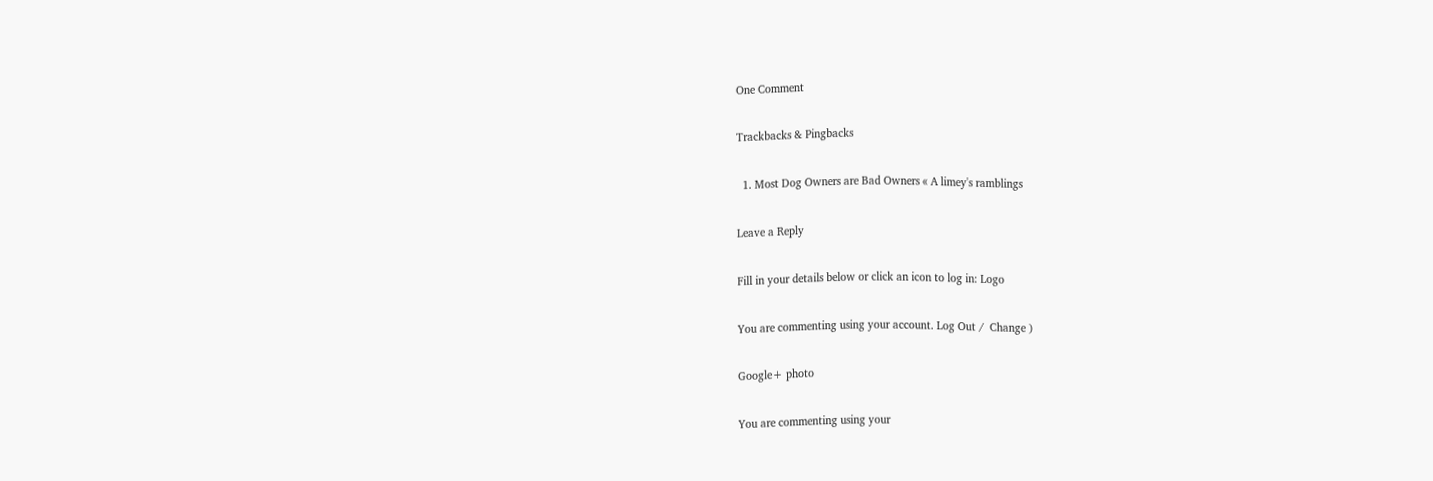One Comment

Trackbacks & Pingbacks

  1. Most Dog Owners are Bad Owners « A limey's ramblings

Leave a Reply

Fill in your details below or click an icon to log in: Logo

You are commenting using your account. Log Out /  Change )

Google+ photo

You are commenting using your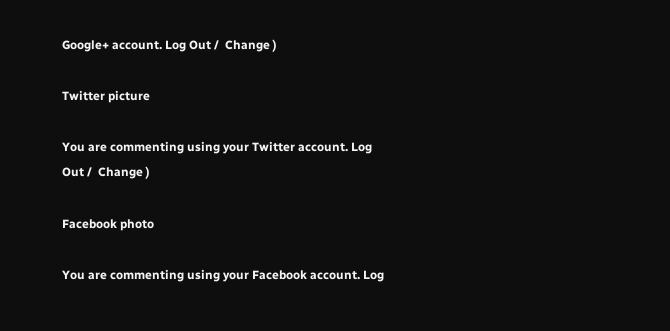Google+ account. Log Out /  Change )

Twitter picture

You are commenting using your Twitter account. Log Out /  Change )

Facebook photo

You are commenting using your Facebook account. Log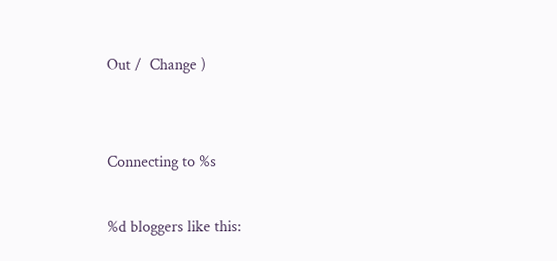Out /  Change )


Connecting to %s

%d bloggers like this: